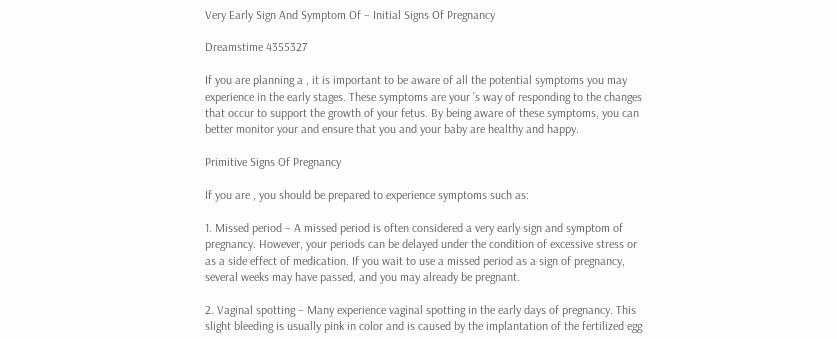Very Early Sign And Symptom Of – Initial Signs Of Pregnancy

Dreamstime 4355327

If you are planning a , it is important to be aware of all the potential symptoms you may experience in the early stages. These symptoms are your ’s way of responding to the changes that occur to support the growth of your fetus. By being aware of these symptoms, you can better monitor your and ensure that you and your baby are healthy and happy.

Primitive Signs Of Pregnancy

If you are , you should be prepared to experience symptoms such as:

1. Missed period – A missed period is often considered a very early sign and symptom of pregnancy. However, your periods can be delayed under the condition of excessive stress or as a side effect of medication. If you wait to use a missed period as a sign of pregnancy, several weeks may have passed, and you may already be pregnant.

2. Vaginal spotting – Many experience vaginal spotting in the early days of pregnancy. This slight bleeding is usually pink in color and is caused by the implantation of the fertilized egg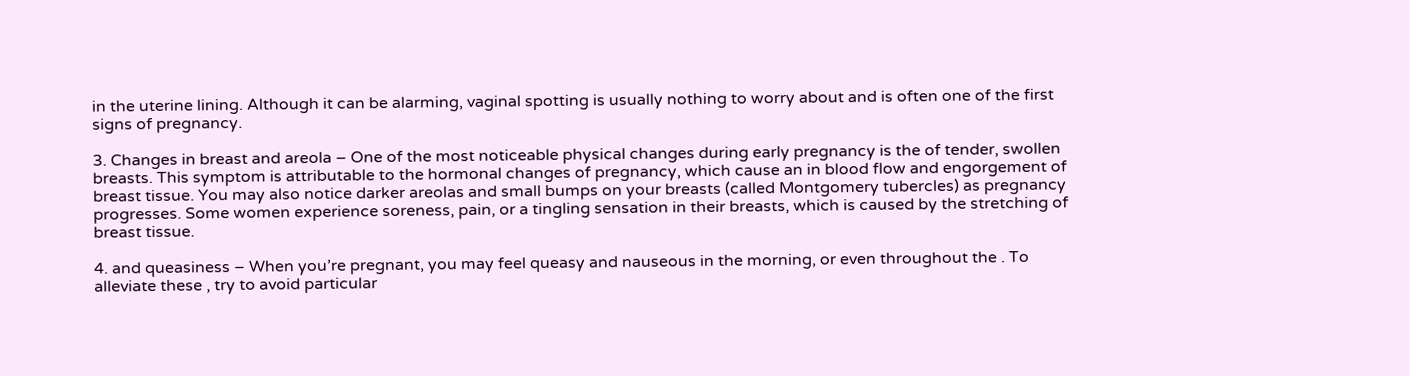in the uterine lining. Although it can be alarming, vaginal spotting is usually nothing to worry about and is often one of the first signs of pregnancy.

3. Changes in breast and areola – One of the most noticeable physical changes during early pregnancy is the of tender, swollen breasts. This symptom is attributable to the hormonal changes of pregnancy, which cause an in blood flow and engorgement of breast tissue. You may also notice darker areolas and small bumps on your breasts (called Montgomery tubercles) as pregnancy progresses. Some women experience soreness, pain, or a tingling sensation in their breasts, which is caused by the stretching of breast tissue.

4. and queasiness – When you’re pregnant, you may feel queasy and nauseous in the morning, or even throughout the . To alleviate these , try to avoid particular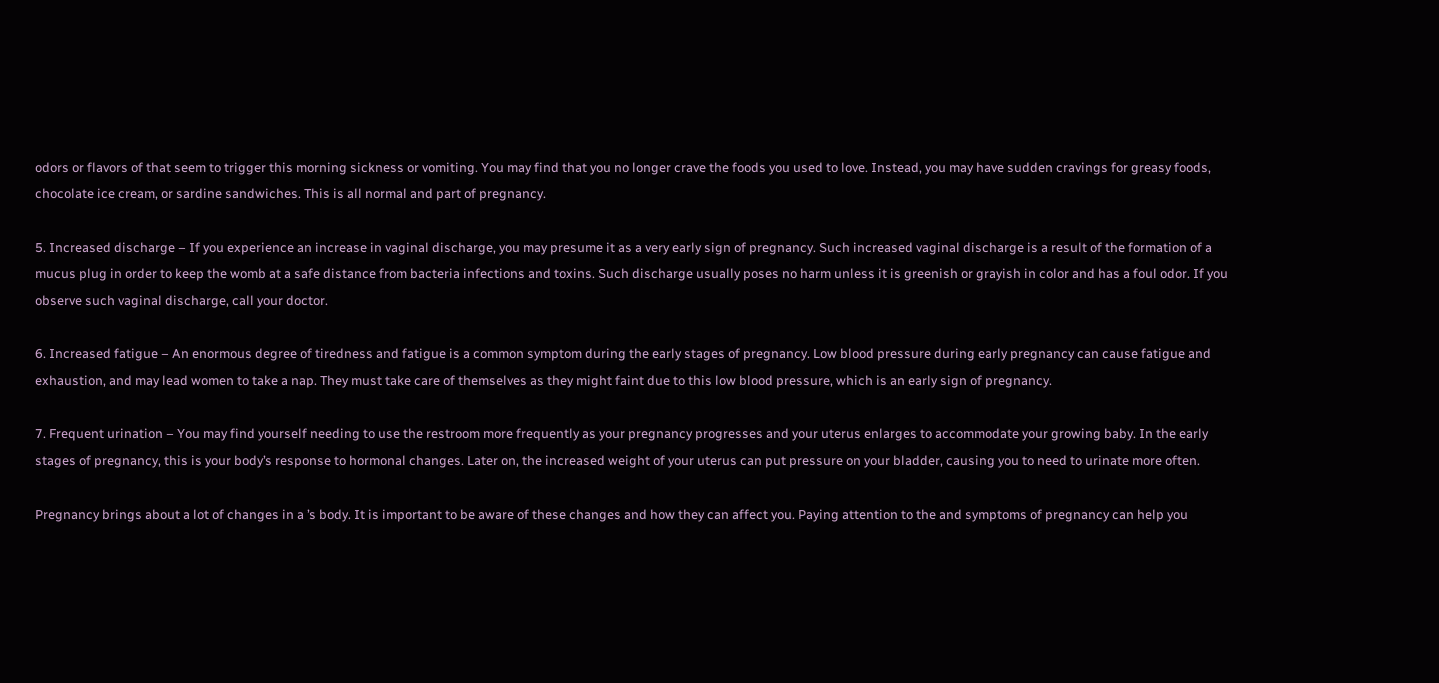odors or flavors of that seem to trigger this morning sickness or vomiting. You may find that you no longer crave the foods you used to love. Instead, you may have sudden cravings for greasy foods, chocolate ice cream, or sardine sandwiches. This is all normal and part of pregnancy.

5. Increased discharge – If you experience an increase in vaginal discharge, you may presume it as a very early sign of pregnancy. Such increased vaginal discharge is a result of the formation of a mucus plug in order to keep the womb at a safe distance from bacteria infections and toxins. Such discharge usually poses no harm unless it is greenish or grayish in color and has a foul odor. If you observe such vaginal discharge, call your doctor.

6. Increased fatigue – An enormous degree of tiredness and fatigue is a common symptom during the early stages of pregnancy. Low blood pressure during early pregnancy can cause fatigue and exhaustion, and may lead women to take a nap. They must take care of themselves as they might faint due to this low blood pressure, which is an early sign of pregnancy.

7. Frequent urination – You may find yourself needing to use the restroom more frequently as your pregnancy progresses and your uterus enlarges to accommodate your growing baby. In the early stages of pregnancy, this is your body’s response to hormonal changes. Later on, the increased weight of your uterus can put pressure on your bladder, causing you to need to urinate more often.

Pregnancy brings about a lot of changes in a ’s body. It is important to be aware of these changes and how they can affect you. Paying attention to the and symptoms of pregnancy can help you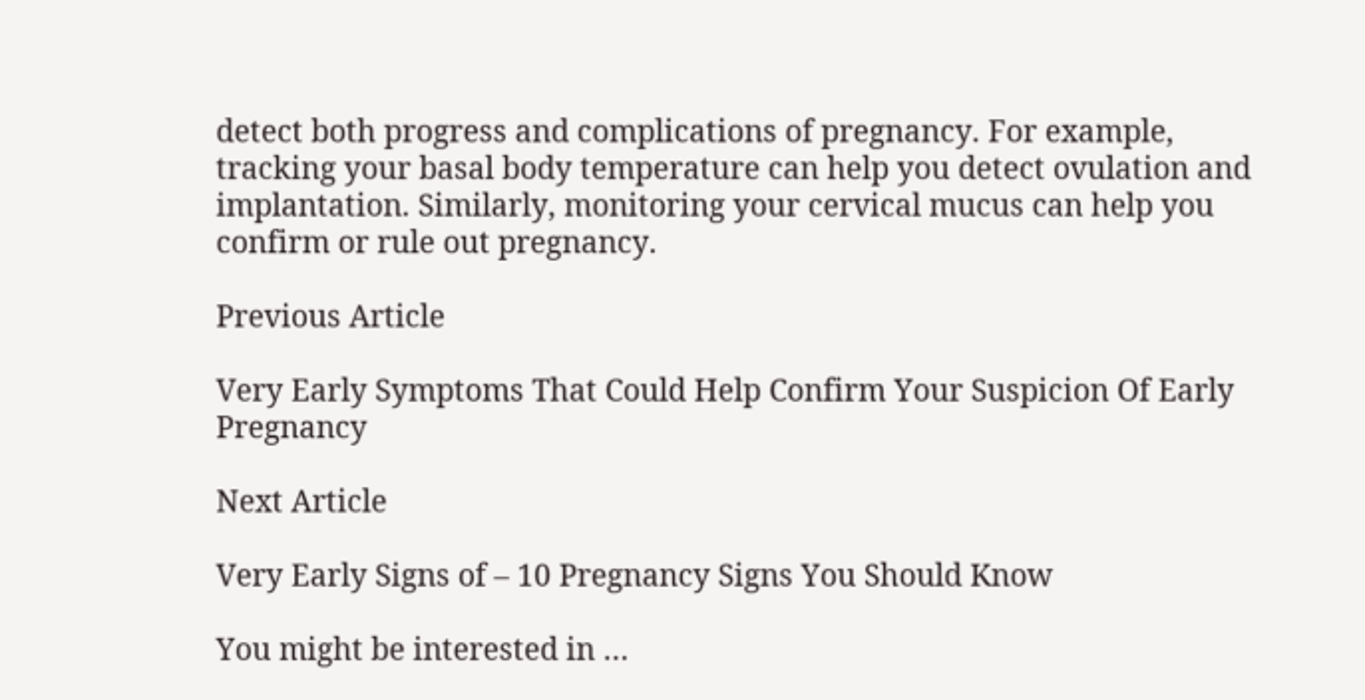detect both progress and complications of pregnancy. For example, tracking your basal body temperature can help you detect ovulation and implantation. Similarly, monitoring your cervical mucus can help you confirm or rule out pregnancy.

Previous Article

Very Early Symptoms That Could Help Confirm Your Suspicion Of Early Pregnancy

Next Article

Very Early Signs of – 10 Pregnancy Signs You Should Know

You might be interested in …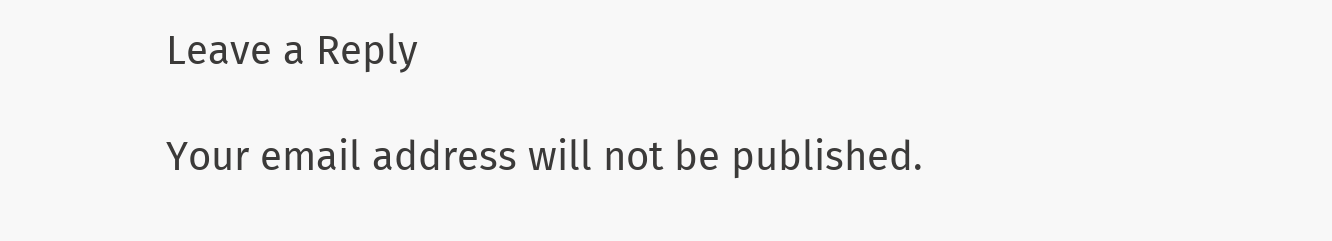Leave a Reply

Your email address will not be published.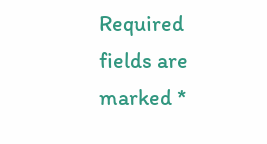Required fields are marked *